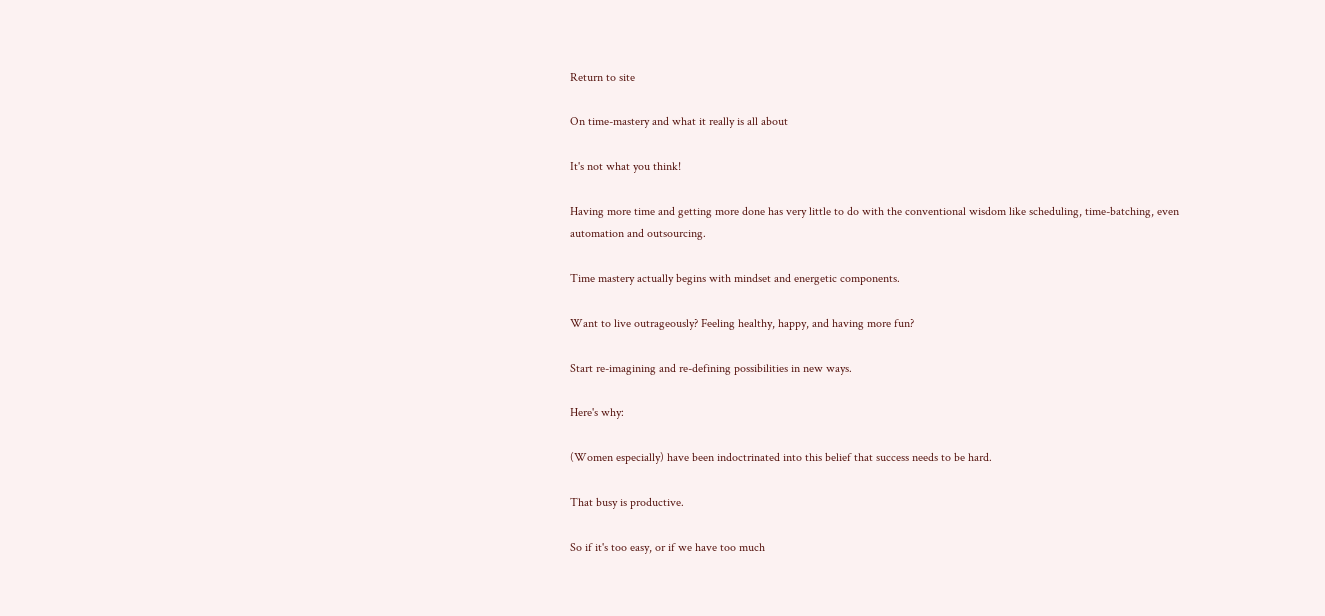Return to site

On time-mastery and what it really is all about

It's not what you think!

Having more time and getting more done has very little to do with the conventional wisdom like scheduling, time-batching, even automation and outsourcing.

Time mastery actually begins with mindset and energetic components.

Want to live outrageously? Feeling healthy, happy, and having more fun?

Start re-imagining and re-defining possibilities in new ways.

Here's why:

(Women especially) have been indoctrinated into this belief that success needs to be hard.

That busy is productive.

So if it's too easy, or if we have too much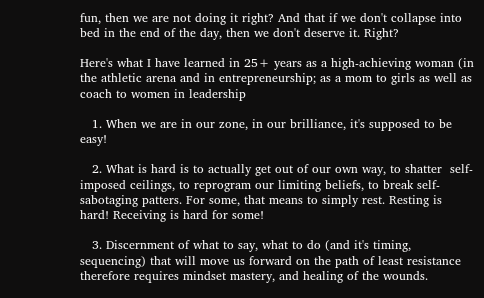fun, then we are not doing it right? And that if we don't collapse into bed in the end of the day, then we don't deserve it. Right?

Here's what I have learned in 25+ years as a high-achieving woman (in the athletic arena and in entrepreneurship; as a mom to girls as well as coach to women in leadership

   1. When we are in our zone, in our brilliance, it's supposed to be easy!

   2. What is hard is to actually get out of our own way, to shatter  self-imposed ceilings, to reprogram our limiting beliefs, to break self-sabotaging patters. For some, that means to simply rest. Resting is hard! Receiving is hard for some!

   3. Discernment of what to say, what to do (and it's timing, sequencing) that will move us forward on the path of least resistance therefore requires mindset mastery, and healing of the wounds.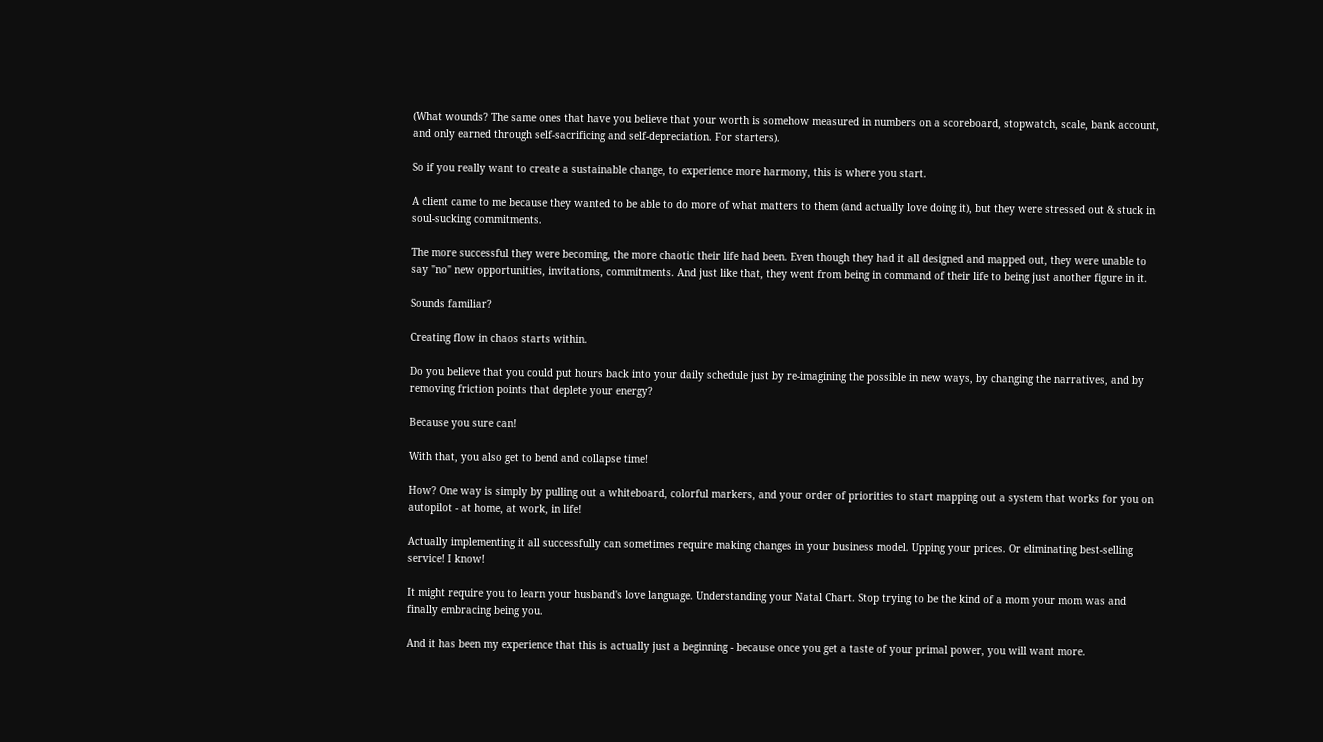(What wounds? The same ones that have you believe that your worth is somehow measured in numbers on a scoreboard, stopwatch, scale, bank account, and only earned through self-sacrificing and self-depreciation. For starters).

So if you really want to create a sustainable change, to experience more harmony, this is where you start.

A client came to me because they wanted to be able to do more of what matters to them (and actually love doing it), but they were stressed out & stuck in soul-sucking commitments.

The more successful they were becoming, the more chaotic their life had been. Even though they had it all designed and mapped out, they were unable to say "no" new opportunities, invitations, commitments. And just like that, they went from being in command of their life to being just another figure in it.

Sounds familiar?

Creating flow in chaos starts within.

Do you believe that you could put hours back into your daily schedule just by re-imagining the possible in new ways, by changing the narratives, and by removing friction points that deplete your energy?

Because you sure can!

With that, you also get to bend and collapse time!

How? One way is simply by pulling out a whiteboard, colorful markers, and your order of priorities to start mapping out a system that works for you on autopilot - at home, at work, in life!

Actually implementing it all successfully can sometimes require making changes in your business model. Upping your prices. Or eliminating best-selling service! I know!

It might require you to learn your husband's love language. Understanding your Natal Chart. Stop trying to be the kind of a mom your mom was and finally embracing being you.

And it has been my experience that this is actually just a beginning - because once you get a taste of your primal power, you will want more.